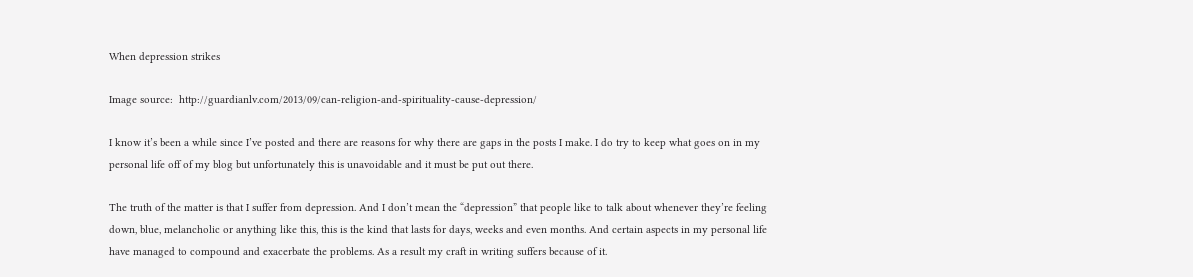When depression strikes

Image source:  http://guardianlv.com/2013/09/can-religion-and-spirituality-cause-depression/

I know it’s been a while since I’ve posted and there are reasons for why there are gaps in the posts I make. I do try to keep what goes on in my personal life off of my blog but unfortunately this is unavoidable and it must be put out there.

The truth of the matter is that I suffer from depression. And I don’t mean the “depression” that people like to talk about whenever they’re feeling down, blue, melancholic or anything like this, this is the kind that lasts for days, weeks and even months. And certain aspects in my personal life have managed to compound and exacerbate the problems. As a result my craft in writing suffers because of it.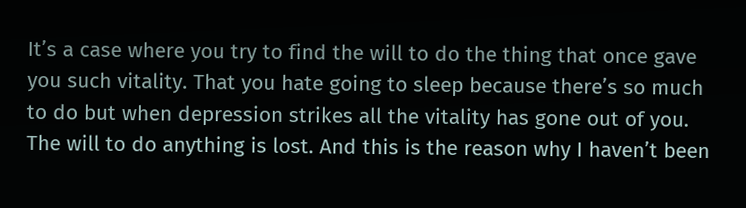It’s a case where you try to find the will to do the thing that once gave you such vitality. That you hate going to sleep because there’s so much to do but when depression strikes all the vitality has gone out of you. The will to do anything is lost. And this is the reason why I haven’t been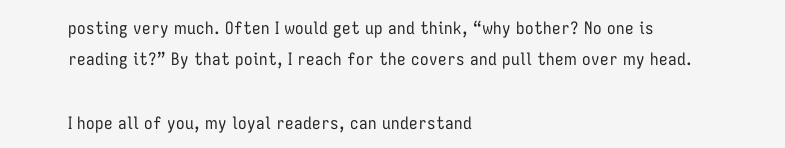posting very much. Often I would get up and think, “why bother? No one is reading it?” By that point, I reach for the covers and pull them over my head.

I hope all of you, my loyal readers, can understand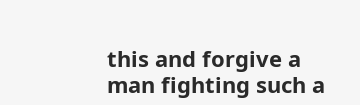this and forgive a man fighting such a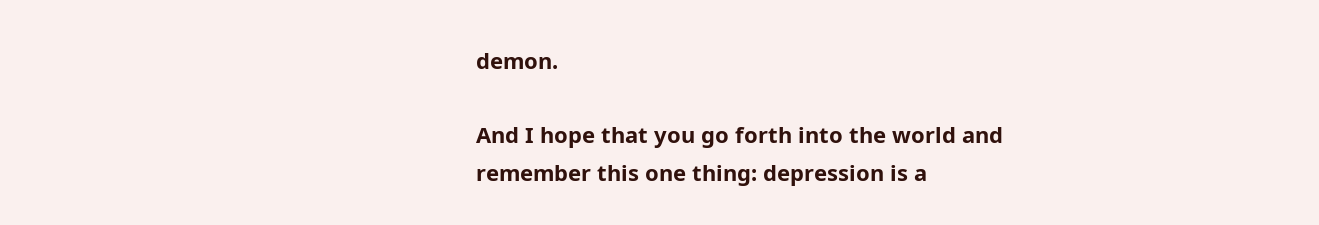demon.

And I hope that you go forth into the world and remember this one thing: depression is a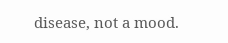disease, not a mood.